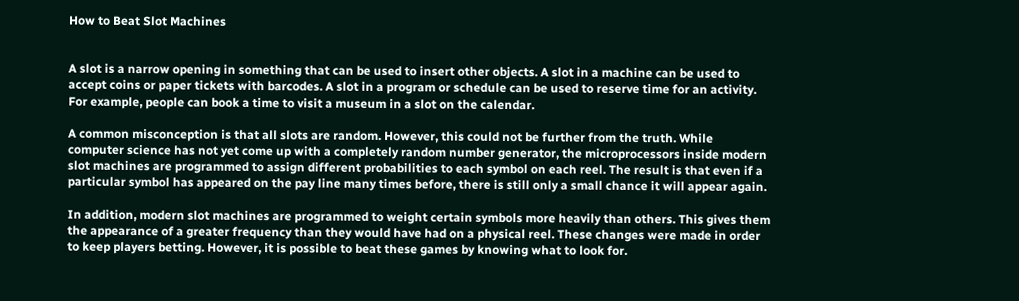How to Beat Slot Machines


A slot is a narrow opening in something that can be used to insert other objects. A slot in a machine can be used to accept coins or paper tickets with barcodes. A slot in a program or schedule can be used to reserve time for an activity. For example, people can book a time to visit a museum in a slot on the calendar.

A common misconception is that all slots are random. However, this could not be further from the truth. While computer science has not yet come up with a completely random number generator, the microprocessors inside modern slot machines are programmed to assign different probabilities to each symbol on each reel. The result is that even if a particular symbol has appeared on the pay line many times before, there is still only a small chance it will appear again.

In addition, modern slot machines are programmed to weight certain symbols more heavily than others. This gives them the appearance of a greater frequency than they would have had on a physical reel. These changes were made in order to keep players betting. However, it is possible to beat these games by knowing what to look for.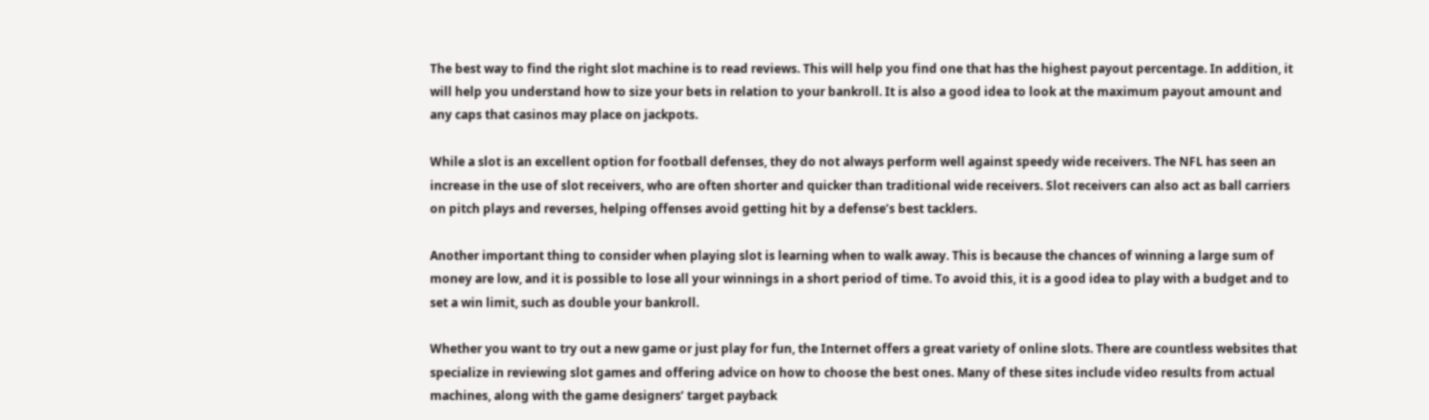The best way to find the right slot machine is to read reviews. This will help you find one that has the highest payout percentage. In addition, it will help you understand how to size your bets in relation to your bankroll. It is also a good idea to look at the maximum payout amount and any caps that casinos may place on jackpots.

While a slot is an excellent option for football defenses, they do not always perform well against speedy wide receivers. The NFL has seen an increase in the use of slot receivers, who are often shorter and quicker than traditional wide receivers. Slot receivers can also act as ball carriers on pitch plays and reverses, helping offenses avoid getting hit by a defense’s best tacklers.

Another important thing to consider when playing slot is learning when to walk away. This is because the chances of winning a large sum of money are low, and it is possible to lose all your winnings in a short period of time. To avoid this, it is a good idea to play with a budget and to set a win limit, such as double your bankroll.

Whether you want to try out a new game or just play for fun, the Internet offers a great variety of online slots. There are countless websites that specialize in reviewing slot games and offering advice on how to choose the best ones. Many of these sites include video results from actual machines, along with the game designers’ target payback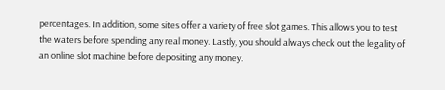percentages. In addition, some sites offer a variety of free slot games. This allows you to test the waters before spending any real money. Lastly, you should always check out the legality of an online slot machine before depositing any money.